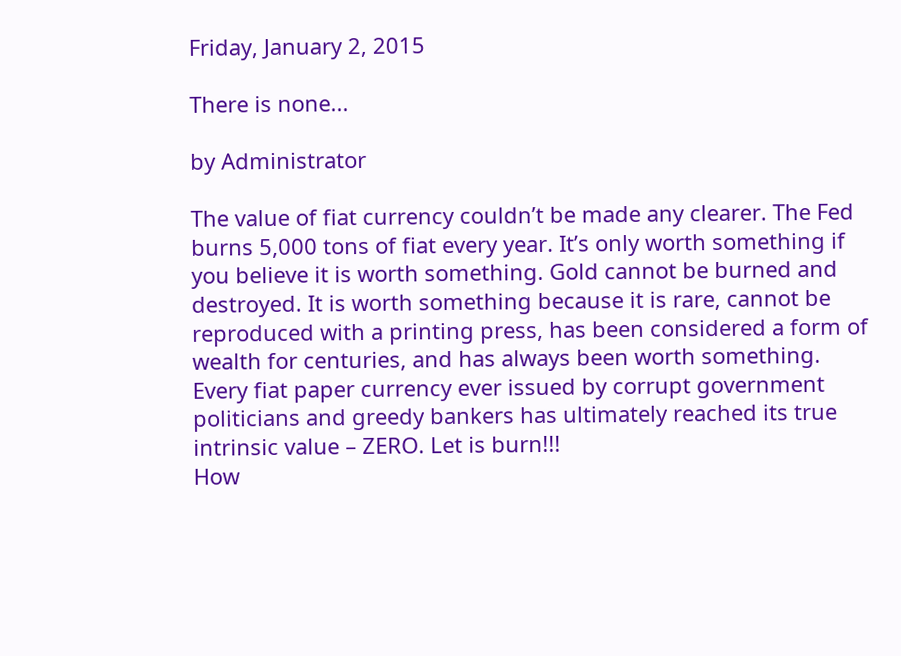Friday, January 2, 2015

There is none...

by Administrator

The value of fiat currency couldn’t be made any clearer. The Fed burns 5,000 tons of fiat every year. It’s only worth something if you believe it is worth something. Gold cannot be burned and destroyed. It is worth something because it is rare, cannot be reproduced with a printing press, has been considered a form of wealth for centuries, and has always been worth something. Every fiat paper currency ever issued by corrupt government politicians and greedy bankers has ultimately reached its true intrinsic value – ZERO. Let is burn!!!
How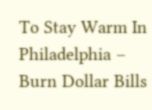To Stay Warm In Philadelphia – Burn Dollar Bills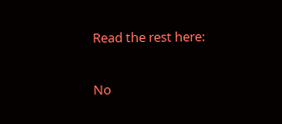Read the rest here:

No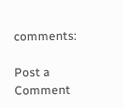comments:

Post a Comment